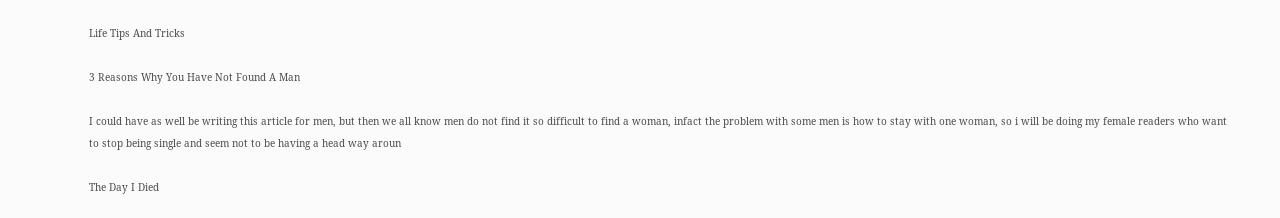Life Tips And Tricks

3 Reasons Why You Have Not Found A Man

I could have as well be writing this article for men, but then we all know men do not find it so difficult to find a woman, infact the problem with some men is how to stay with one woman, so i will be doing my female readers who want to stop being single and seem not to be having a head way aroun

The Day I Died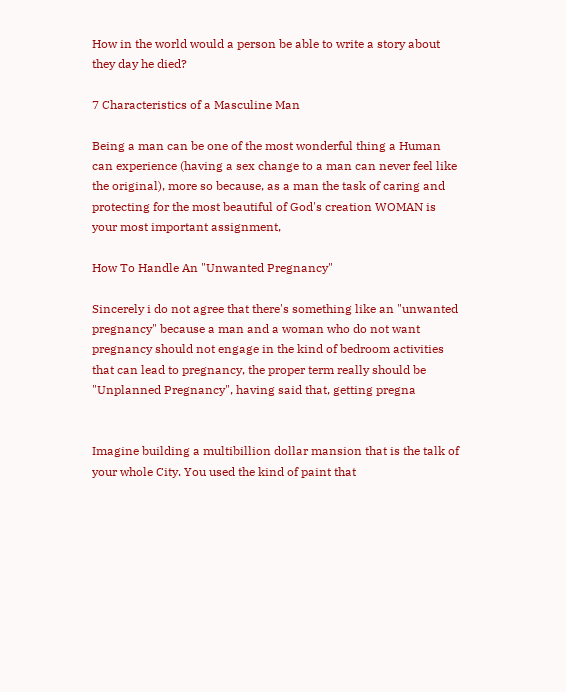How in the world would a person be able to write a story about they day he died?

7 Characteristics of a Masculine Man

Being a man can be one of the most wonderful thing a Human can experience (having a sex change to a man can never feel like the original), more so because, as a man the task of caring and protecting for the most beautiful of God's creation WOMAN is your most important assignment,

How To Handle An "Unwanted Pregnancy"

Sincerely i do not agree that there's something like an "unwanted pregnancy" because a man and a woman who do not want pregnancy should not engage in the kind of bedroom activities that can lead to pregnancy, the proper term really should be "Unplanned Pregnancy", having said that, getting pregna


Imagine building a multibillion dollar mansion that is the talk of your whole City. You used the kind of paint that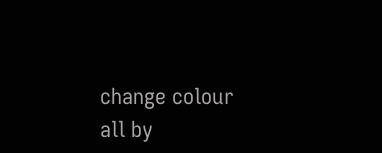change colour all by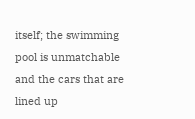itself; the swimming pool is unmatchable and the cars that are lined up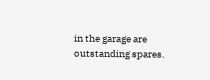in the garage are outstanding spares.